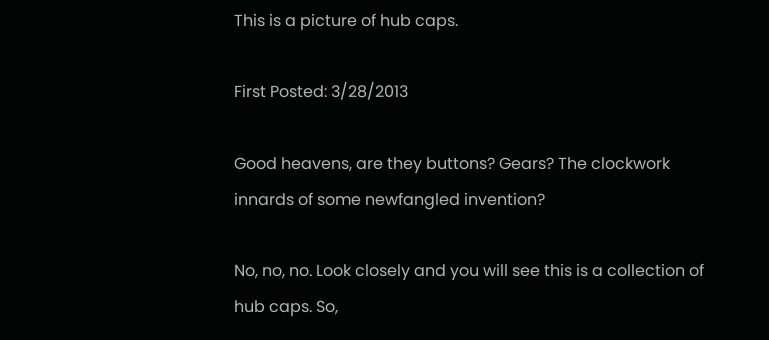This is a picture of hub caps.

First Posted: 3/28/2013

Good heavens, are they buttons? Gears? The clockwork innards of some newfangled invention?

No, no, no. Look closely and you will see this is a collection of hub caps. So,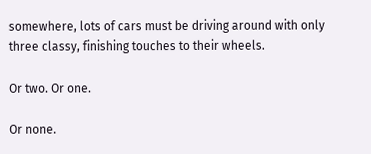somewhere, lots of cars must be driving around with only three classy, finishing touches to their wheels.

Or two. Or one.

Or none.